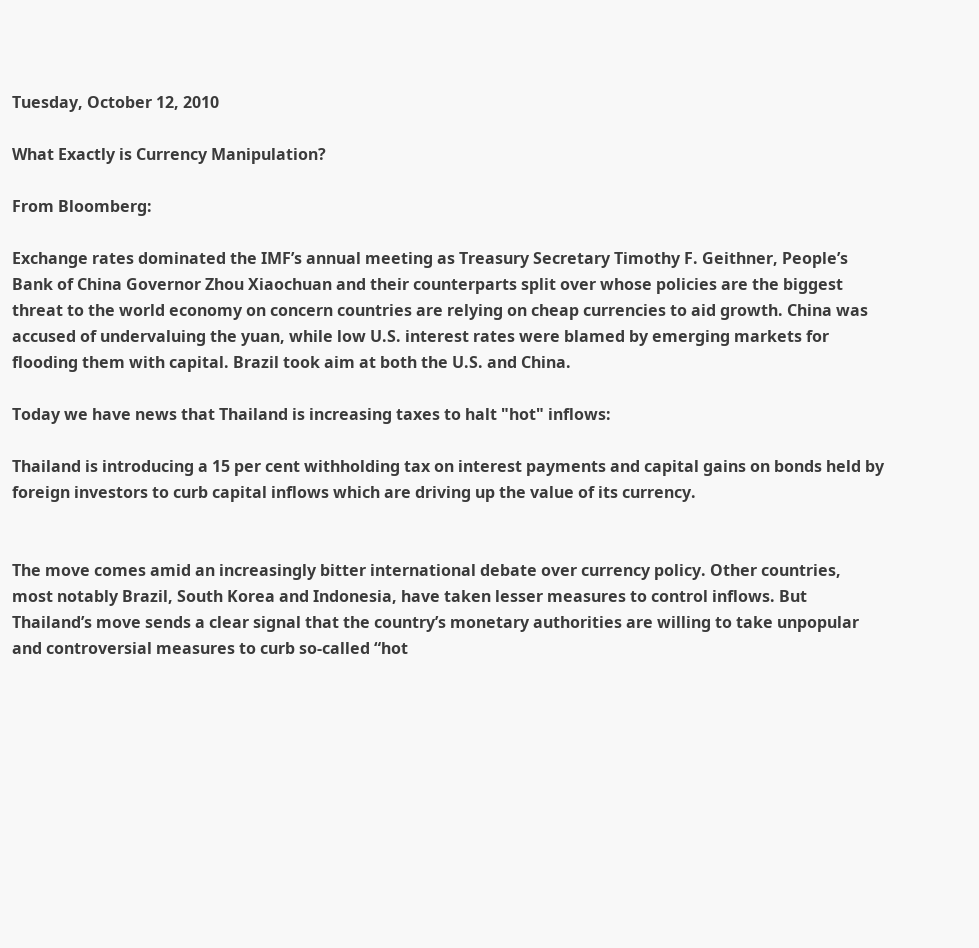Tuesday, October 12, 2010

What Exactly is Currency Manipulation?

From Bloomberg:

Exchange rates dominated the IMF’s annual meeting as Treasury Secretary Timothy F. Geithner, People’s Bank of China Governor Zhou Xiaochuan and their counterparts split over whose policies are the biggest threat to the world economy on concern countries are relying on cheap currencies to aid growth. China was accused of undervaluing the yuan, while low U.S. interest rates were blamed by emerging markets for flooding them with capital. Brazil took aim at both the U.S. and China.

Today we have news that Thailand is increasing taxes to halt "hot" inflows:

Thailand is introducing a 15 per cent withholding tax on interest payments and capital gains on bonds held by foreign investors to curb capital inflows which are driving up the value of its currency.


The move comes amid an increasingly bitter international debate over currency policy. Other countries, most notably Brazil, South Korea and Indonesia, have taken lesser measures to control inflows. But Thailand’s move sends a clear signal that the country’s monetary authorities are willing to take unpopular and controversial measures to curb so-called “hot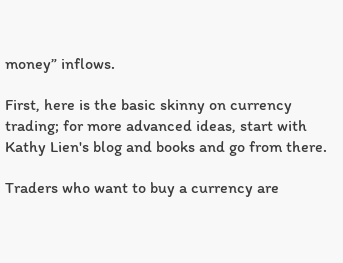money” inflows.

First, here is the basic skinny on currency trading; for more advanced ideas, start with Kathy Lien's blog and books and go from there.

Traders who want to buy a currency are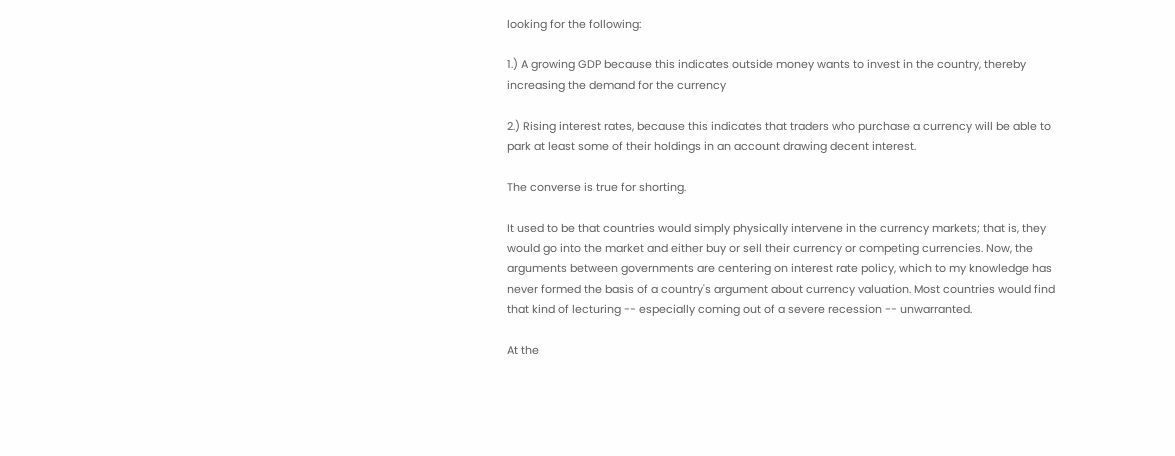looking for the following:

1.) A growing GDP because this indicates outside money wants to invest in the country, thereby increasing the demand for the currency

2.) Rising interest rates, because this indicates that traders who purchase a currency will be able to park at least some of their holdings in an account drawing decent interest.

The converse is true for shorting.

It used to be that countries would simply physically intervene in the currency markets; that is, they would go into the market and either buy or sell their currency or competing currencies. Now, the arguments between governments are centering on interest rate policy, which to my knowledge has never formed the basis of a country's argument about currency valuation. Most countries would find that kind of lecturing -- especially coming out of a severe recession -- unwarranted.

At the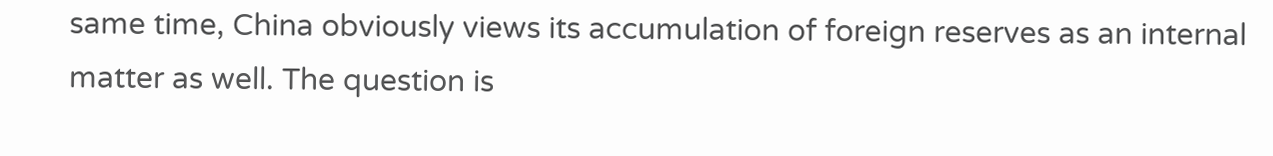same time, China obviously views its accumulation of foreign reserves as an internal matter as well. The question is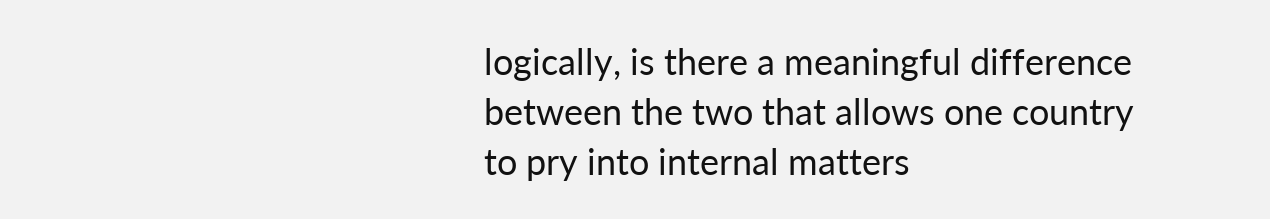logically, is there a meaningful difference between the two that allows one country to pry into internal matters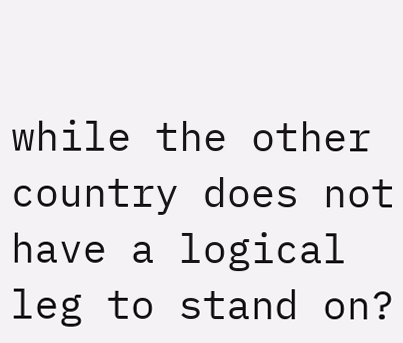while the other country does not have a logical leg to stand on?